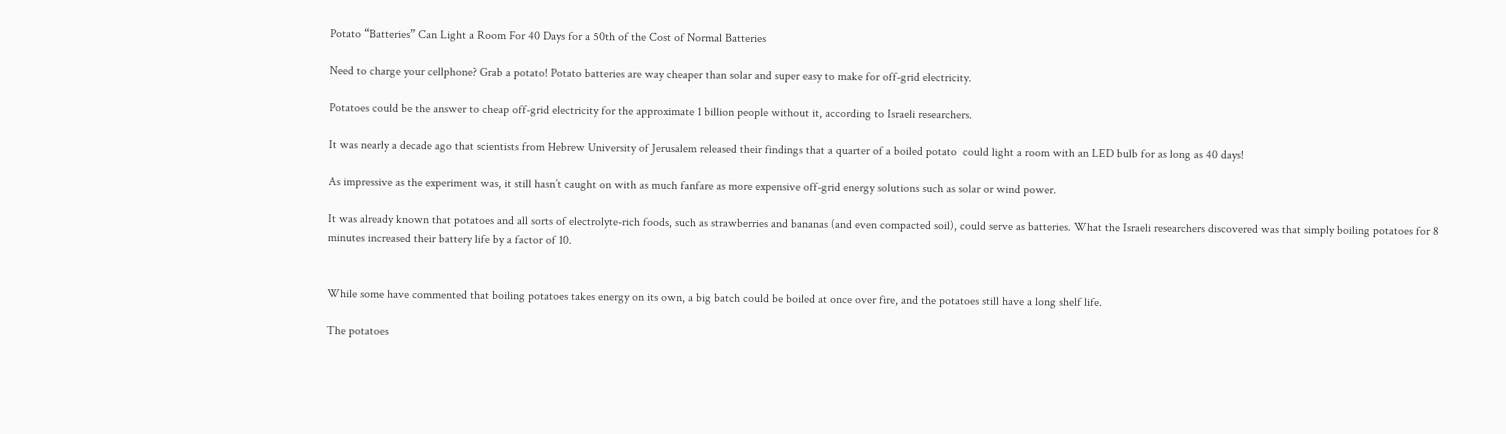Potato “Batteries” Can Light a Room For 40 Days for a 50th of the Cost of Normal Batteries

Need to charge your cellphone? Grab a potato! Potato batteries are way cheaper than solar and super easy to make for off-grid electricity.

Potatoes could be the answer to cheap off-grid electricity for the approximate 1 billion people without it, according to Israeli researchers.

It was nearly a decade ago that scientists from Hebrew University of Jerusalem released their findings that a quarter of a boiled potato  could light a room with an LED bulb for as long as 40 days!

As impressive as the experiment was, it still hasn’t caught on with as much fanfare as more expensive off-grid energy solutions such as solar or wind power.

It was already known that potatoes and all sorts of electrolyte-rich foods, such as strawberries and bananas (and even compacted soil), could serve as batteries. What the Israeli researchers discovered was that simply boiling potatoes for 8 minutes increased their battery life by a factor of 10.


While some have commented that boiling potatoes takes energy on its own, a big batch could be boiled at once over fire, and the potatoes still have a long shelf life.

The potatoes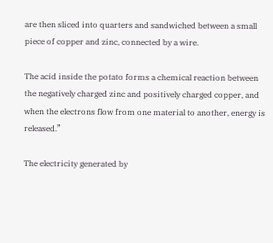are then sliced into quarters and sandwiched between a small piece of copper and zinc, connected by a wire.

The acid inside the potato forms a chemical reaction between the negatively charged zinc and positively charged copper, and when the electrons flow from one material to another, energy is released.”

The electricity generated by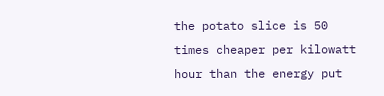the potato slice is 50 times cheaper per kilowatt hour than the energy put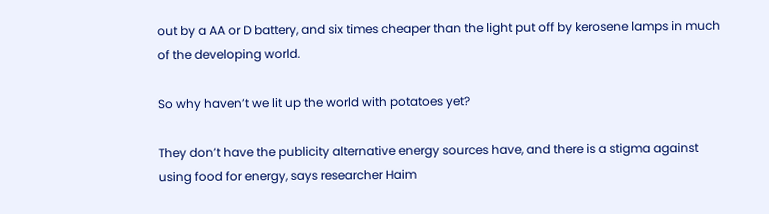out by a AA or D battery, and six times cheaper than the light put off by kerosene lamps in much of the developing world.

So why haven’t we lit up the world with potatoes yet?

They don’t have the publicity alternative energy sources have, and there is a stigma against using food for energy, says researcher Haim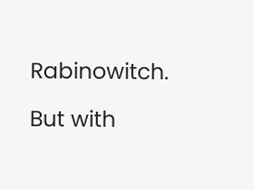Rabinowitch.

But with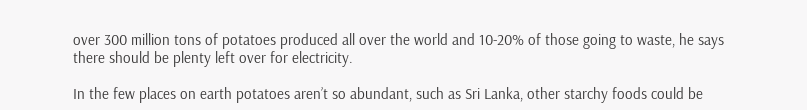over 300 million tons of potatoes produced all over the world and 10-20% of those going to waste, he says there should be plenty left over for electricity.

In the few places on earth potatoes aren’t so abundant, such as Sri Lanka, other starchy foods could be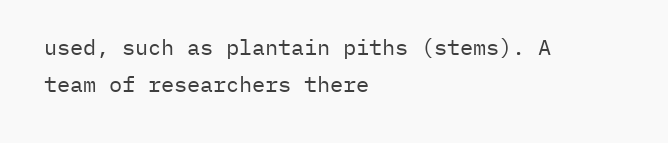used, such as plantain piths (stems). A team of researchers there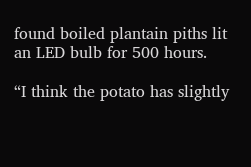found boiled plantain piths lit an LED bulb for 500 hours.

“I think the potato has slightly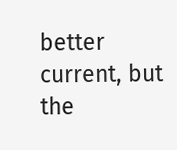better current, but the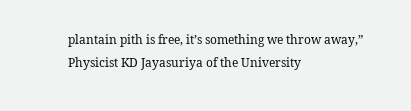plantain pith is free, it’s something we throw away,” Physicist KD Jayasuriya of the University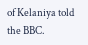of Kelaniya told the BBC.